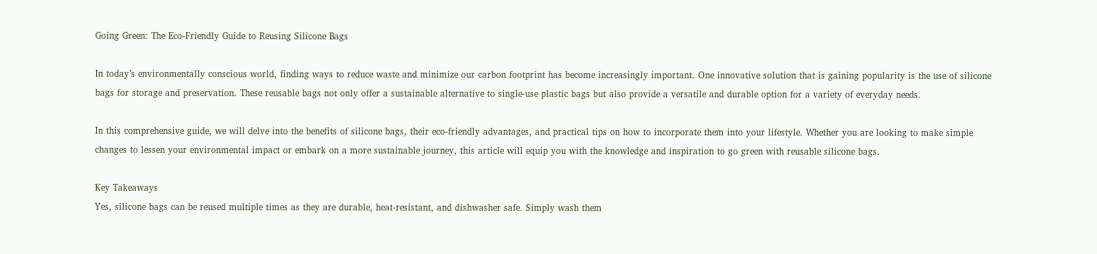Going Green: The Eco-Friendly Guide to Reusing Silicone Bags

In today’s environmentally conscious world, finding ways to reduce waste and minimize our carbon footprint has become increasingly important. One innovative solution that is gaining popularity is the use of silicone bags for storage and preservation. These reusable bags not only offer a sustainable alternative to single-use plastic bags but also provide a versatile and durable option for a variety of everyday needs.

In this comprehensive guide, we will delve into the benefits of silicone bags, their eco-friendly advantages, and practical tips on how to incorporate them into your lifestyle. Whether you are looking to make simple changes to lessen your environmental impact or embark on a more sustainable journey, this article will equip you with the knowledge and inspiration to go green with reusable silicone bags.

Key Takeaways
Yes, silicone bags can be reused multiple times as they are durable, heat-resistant, and dishwasher safe. Simply wash them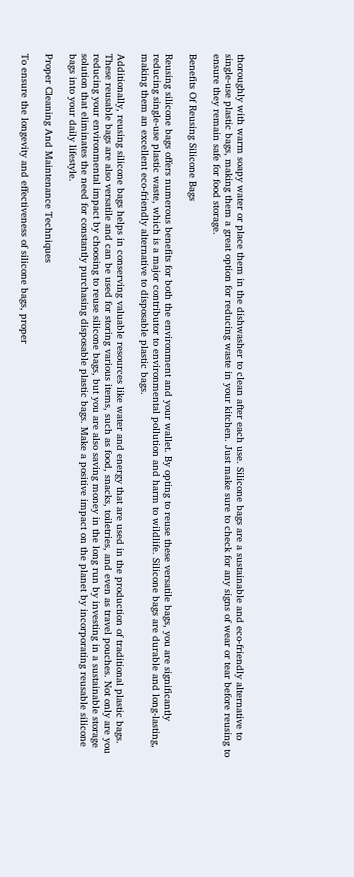thoroughly with warm soapy water or place them in the dishwasher to clean after each use. Silicone bags are a sustainable and eco-friendly alternative to single-use plastic bags, making them a great option for reducing waste in your kitchen. Just make sure to check for any signs of wear or tear before reusing to ensure they remain safe for food storage.

Benefits Of Reusing Silicone Bags

Reusing silicone bags offers numerous benefits for both the environment and your wallet. By opting to reuse these versatile bags, you are significantly reducing single-use plastic waste, which is a major contributor to environmental pollution and harm to wildlife. Silicone bags are durable and long-lasting, making them an excellent eco-friendly alternative to disposable plastic bags.

Additionally, reusing silicone bags helps in conserving valuable resources like water and energy that are used in the production of traditional plastic bags. These reusable bags are also versatile and can be used for storing various items, such as food, snacks, toiletries, and even as travel pouches. Not only are you reducing your environmental impact by choosing to reuse silicone bags, but you are also saving money in the long run by investing in a sustainable storage solution that eliminates the need for constantly purchasing disposable plastic bags. Make a positive impact on the planet by incorporating reusable silicone bags into your daily lifestyle.

Proper Cleaning And Maintenance Techniques

To ensure the longevity and effectiveness of silicone bags, proper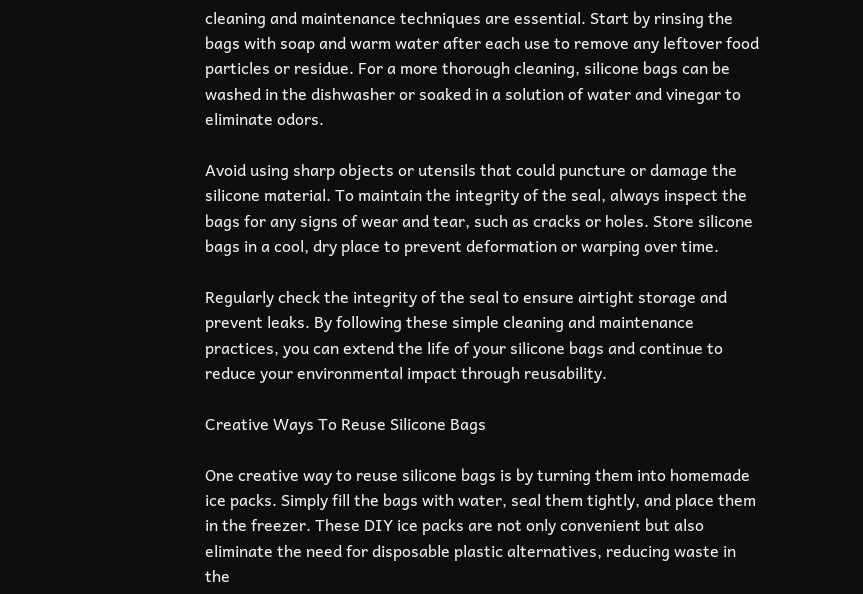cleaning and maintenance techniques are essential. Start by rinsing the bags with soap and warm water after each use to remove any leftover food particles or residue. For a more thorough cleaning, silicone bags can be washed in the dishwasher or soaked in a solution of water and vinegar to eliminate odors.

Avoid using sharp objects or utensils that could puncture or damage the silicone material. To maintain the integrity of the seal, always inspect the bags for any signs of wear and tear, such as cracks or holes. Store silicone bags in a cool, dry place to prevent deformation or warping over time.

Regularly check the integrity of the seal to ensure airtight storage and prevent leaks. By following these simple cleaning and maintenance practices, you can extend the life of your silicone bags and continue to reduce your environmental impact through reusability.

Creative Ways To Reuse Silicone Bags

One creative way to reuse silicone bags is by turning them into homemade ice packs. Simply fill the bags with water, seal them tightly, and place them in the freezer. These DIY ice packs are not only convenient but also eliminate the need for disposable plastic alternatives, reducing waste in the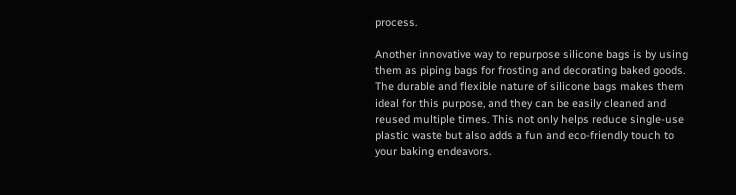process.

Another innovative way to repurpose silicone bags is by using them as piping bags for frosting and decorating baked goods. The durable and flexible nature of silicone bags makes them ideal for this purpose, and they can be easily cleaned and reused multiple times. This not only helps reduce single-use plastic waste but also adds a fun and eco-friendly touch to your baking endeavors.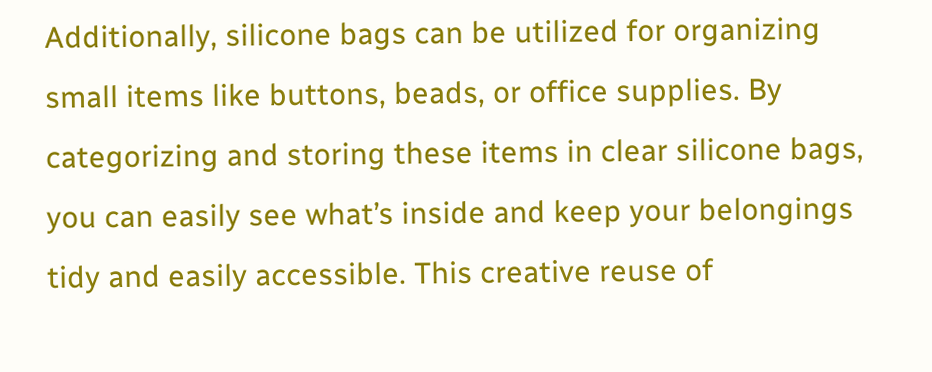Additionally, silicone bags can be utilized for organizing small items like buttons, beads, or office supplies. By categorizing and storing these items in clear silicone bags, you can easily see what’s inside and keep your belongings tidy and easily accessible. This creative reuse of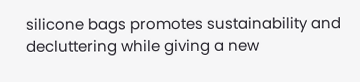silicone bags promotes sustainability and decluttering while giving a new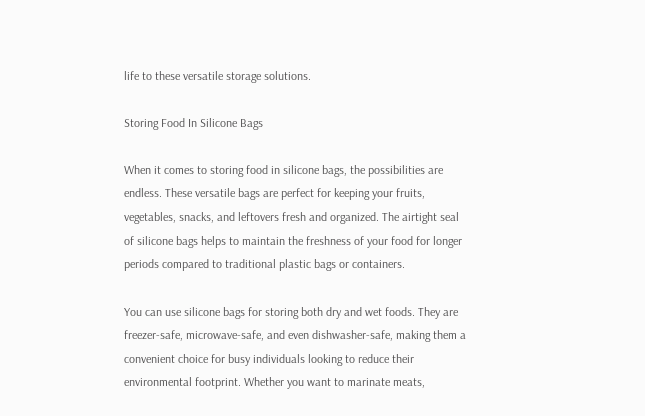life to these versatile storage solutions.

Storing Food In Silicone Bags

When it comes to storing food in silicone bags, the possibilities are endless. These versatile bags are perfect for keeping your fruits, vegetables, snacks, and leftovers fresh and organized. The airtight seal of silicone bags helps to maintain the freshness of your food for longer periods compared to traditional plastic bags or containers.

You can use silicone bags for storing both dry and wet foods. They are freezer-safe, microwave-safe, and even dishwasher-safe, making them a convenient choice for busy individuals looking to reduce their environmental footprint. Whether you want to marinate meats,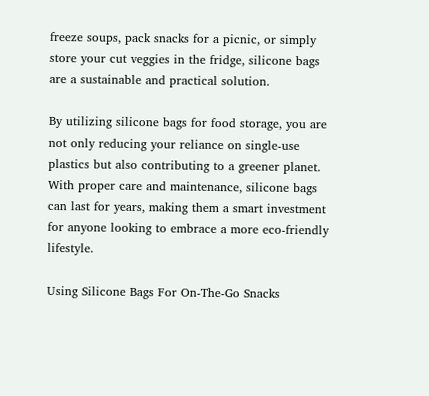freeze soups, pack snacks for a picnic, or simply store your cut veggies in the fridge, silicone bags are a sustainable and practical solution.

By utilizing silicone bags for food storage, you are not only reducing your reliance on single-use plastics but also contributing to a greener planet. With proper care and maintenance, silicone bags can last for years, making them a smart investment for anyone looking to embrace a more eco-friendly lifestyle.

Using Silicone Bags For On-The-Go Snacks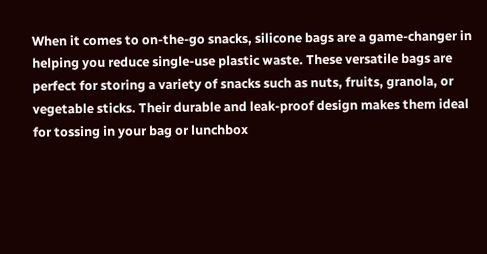When it comes to on-the-go snacks, silicone bags are a game-changer in helping you reduce single-use plastic waste. These versatile bags are perfect for storing a variety of snacks such as nuts, fruits, granola, or vegetable sticks. Their durable and leak-proof design makes them ideal for tossing in your bag or lunchbox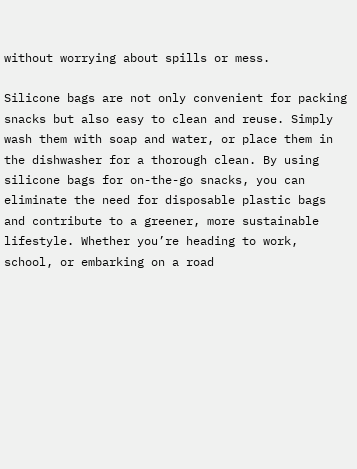without worrying about spills or mess.

Silicone bags are not only convenient for packing snacks but also easy to clean and reuse. Simply wash them with soap and water, or place them in the dishwasher for a thorough clean. By using silicone bags for on-the-go snacks, you can eliminate the need for disposable plastic bags and contribute to a greener, more sustainable lifestyle. Whether you’re heading to work, school, or embarking on a road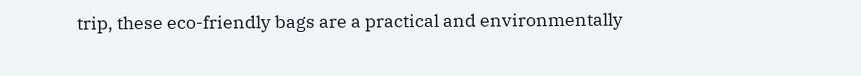trip, these eco-friendly bags are a practical and environmentally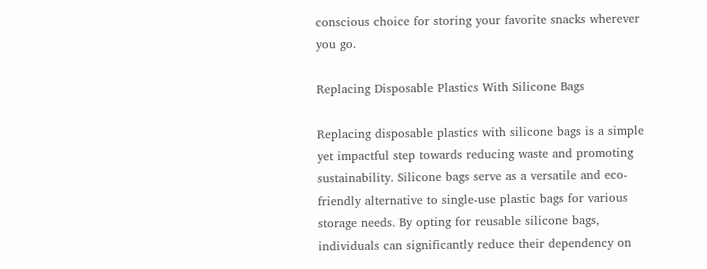conscious choice for storing your favorite snacks wherever you go.

Replacing Disposable Plastics With Silicone Bags

Replacing disposable plastics with silicone bags is a simple yet impactful step towards reducing waste and promoting sustainability. Silicone bags serve as a versatile and eco-friendly alternative to single-use plastic bags for various storage needs. By opting for reusable silicone bags, individuals can significantly reduce their dependency on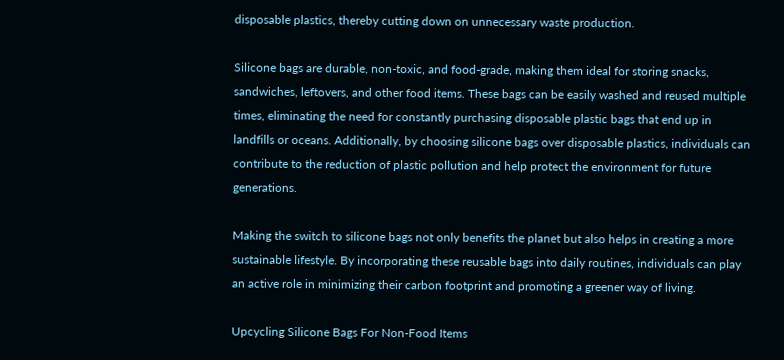disposable plastics, thereby cutting down on unnecessary waste production.

Silicone bags are durable, non-toxic, and food-grade, making them ideal for storing snacks, sandwiches, leftovers, and other food items. These bags can be easily washed and reused multiple times, eliminating the need for constantly purchasing disposable plastic bags that end up in landfills or oceans. Additionally, by choosing silicone bags over disposable plastics, individuals can contribute to the reduction of plastic pollution and help protect the environment for future generations.

Making the switch to silicone bags not only benefits the planet but also helps in creating a more sustainable lifestyle. By incorporating these reusable bags into daily routines, individuals can play an active role in minimizing their carbon footprint and promoting a greener way of living.

Upcycling Silicone Bags For Non-Food Items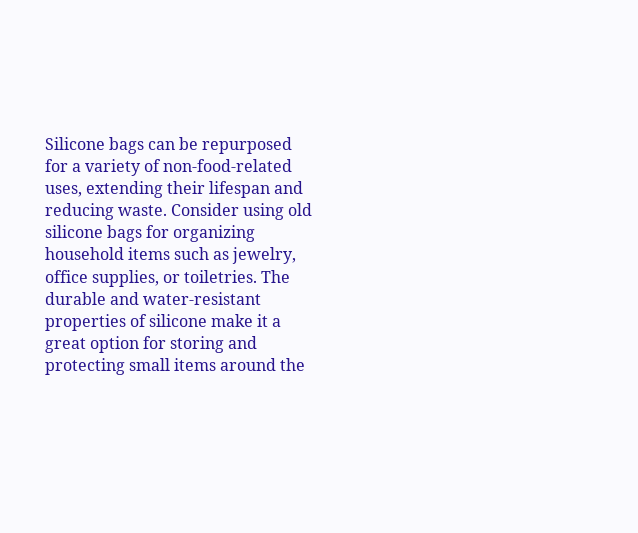Silicone bags can be repurposed for a variety of non-food-related uses, extending their lifespan and reducing waste. Consider using old silicone bags for organizing household items such as jewelry, office supplies, or toiletries. The durable and water-resistant properties of silicone make it a great option for storing and protecting small items around the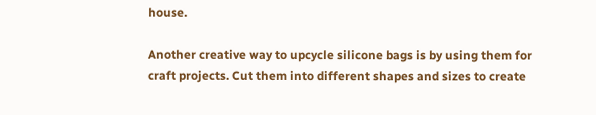house.

Another creative way to upcycle silicone bags is by using them for craft projects. Cut them into different shapes and sizes to create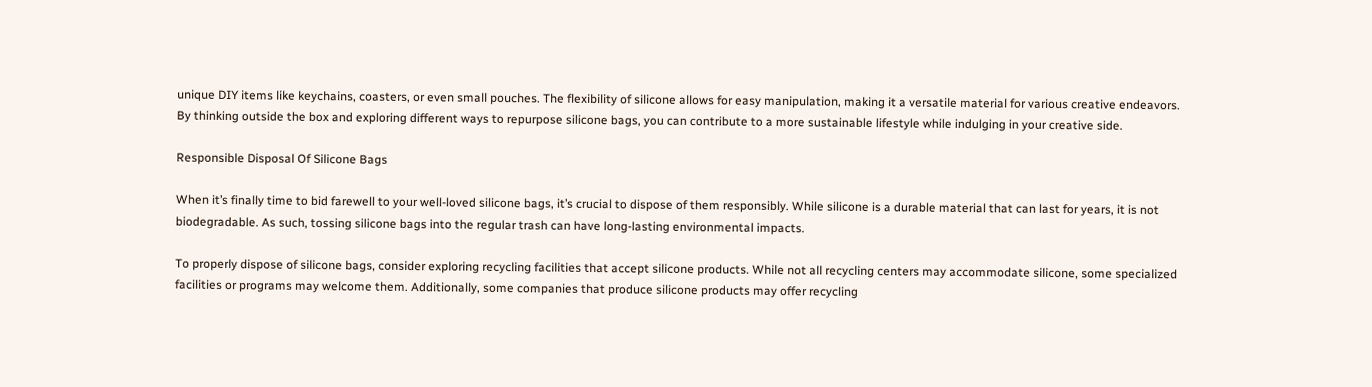unique DIY items like keychains, coasters, or even small pouches. The flexibility of silicone allows for easy manipulation, making it a versatile material for various creative endeavors. By thinking outside the box and exploring different ways to repurpose silicone bags, you can contribute to a more sustainable lifestyle while indulging in your creative side.

Responsible Disposal Of Silicone Bags

When it’s finally time to bid farewell to your well-loved silicone bags, it’s crucial to dispose of them responsibly. While silicone is a durable material that can last for years, it is not biodegradable. As such, tossing silicone bags into the regular trash can have long-lasting environmental impacts.

To properly dispose of silicone bags, consider exploring recycling facilities that accept silicone products. While not all recycling centers may accommodate silicone, some specialized facilities or programs may welcome them. Additionally, some companies that produce silicone products may offer recycling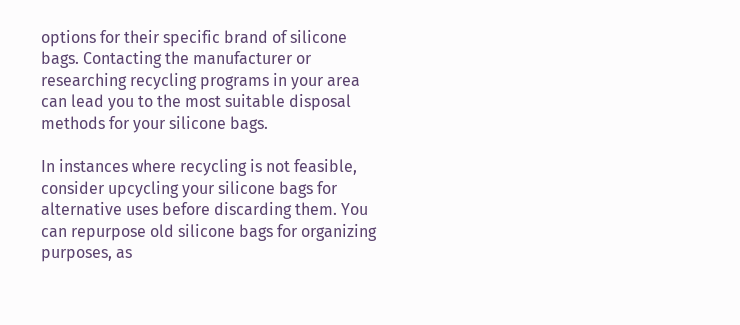options for their specific brand of silicone bags. Contacting the manufacturer or researching recycling programs in your area can lead you to the most suitable disposal methods for your silicone bags.

In instances where recycling is not feasible, consider upcycling your silicone bags for alternative uses before discarding them. You can repurpose old silicone bags for organizing purposes, as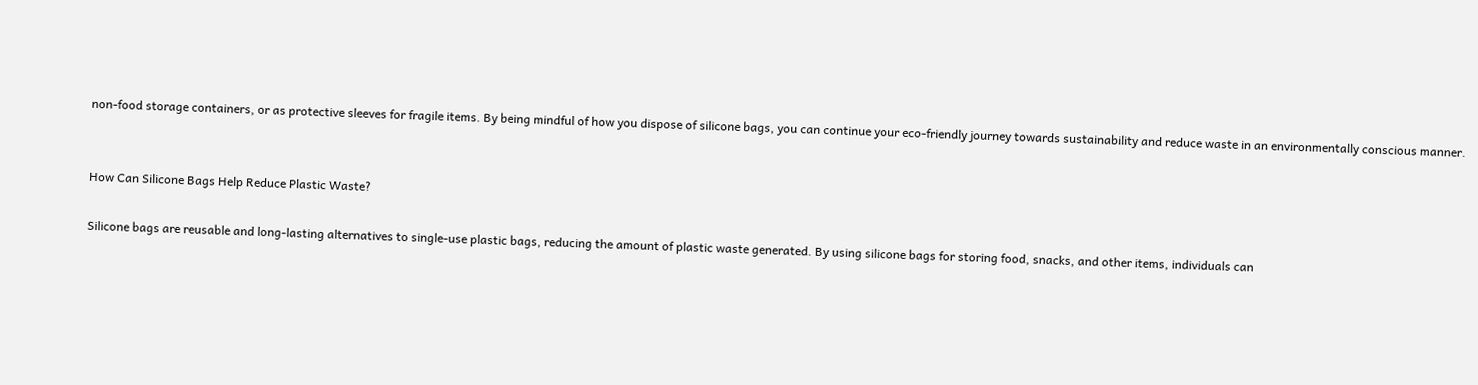non-food storage containers, or as protective sleeves for fragile items. By being mindful of how you dispose of silicone bags, you can continue your eco-friendly journey towards sustainability and reduce waste in an environmentally conscious manner.


How Can Silicone Bags Help Reduce Plastic Waste?

Silicone bags are reusable and long-lasting alternatives to single-use plastic bags, reducing the amount of plastic waste generated. By using silicone bags for storing food, snacks, and other items, individuals can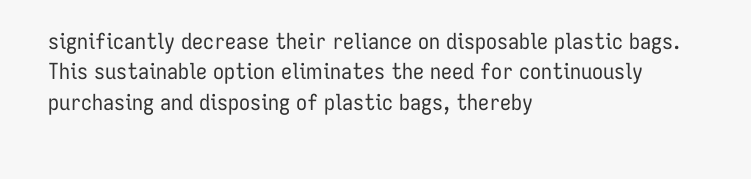significantly decrease their reliance on disposable plastic bags. This sustainable option eliminates the need for continuously purchasing and disposing of plastic bags, thereby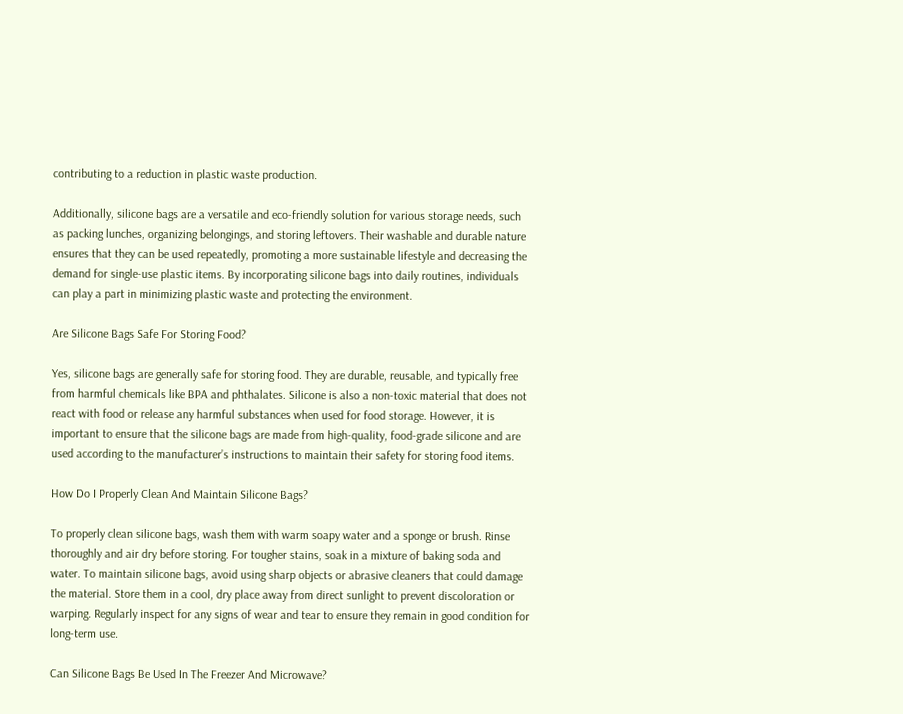contributing to a reduction in plastic waste production.

Additionally, silicone bags are a versatile and eco-friendly solution for various storage needs, such as packing lunches, organizing belongings, and storing leftovers. Their washable and durable nature ensures that they can be used repeatedly, promoting a more sustainable lifestyle and decreasing the demand for single-use plastic items. By incorporating silicone bags into daily routines, individuals can play a part in minimizing plastic waste and protecting the environment.

Are Silicone Bags Safe For Storing Food?

Yes, silicone bags are generally safe for storing food. They are durable, reusable, and typically free from harmful chemicals like BPA and phthalates. Silicone is also a non-toxic material that does not react with food or release any harmful substances when used for food storage. However, it is important to ensure that the silicone bags are made from high-quality, food-grade silicone and are used according to the manufacturer’s instructions to maintain their safety for storing food items.

How Do I Properly Clean And Maintain Silicone Bags?

To properly clean silicone bags, wash them with warm soapy water and a sponge or brush. Rinse thoroughly and air dry before storing. For tougher stains, soak in a mixture of baking soda and water. To maintain silicone bags, avoid using sharp objects or abrasive cleaners that could damage the material. Store them in a cool, dry place away from direct sunlight to prevent discoloration or warping. Regularly inspect for any signs of wear and tear to ensure they remain in good condition for long-term use.

Can Silicone Bags Be Used In The Freezer And Microwave?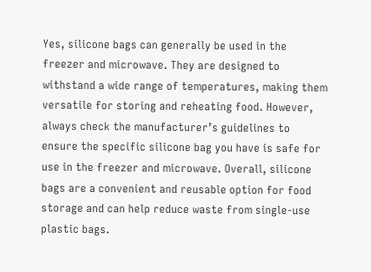Yes, silicone bags can generally be used in the freezer and microwave. They are designed to withstand a wide range of temperatures, making them versatile for storing and reheating food. However, always check the manufacturer’s guidelines to ensure the specific silicone bag you have is safe for use in the freezer and microwave. Overall, silicone bags are a convenient and reusable option for food storage and can help reduce waste from single-use plastic bags.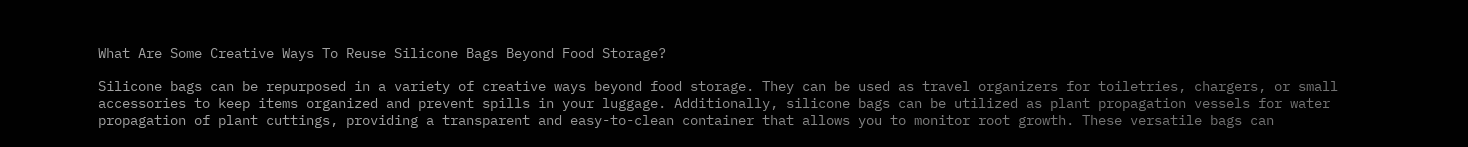What Are Some Creative Ways To Reuse Silicone Bags Beyond Food Storage?

Silicone bags can be repurposed in a variety of creative ways beyond food storage. They can be used as travel organizers for toiletries, chargers, or small accessories to keep items organized and prevent spills in your luggage. Additionally, silicone bags can be utilized as plant propagation vessels for water propagation of plant cuttings, providing a transparent and easy-to-clean container that allows you to monitor root growth. These versatile bags can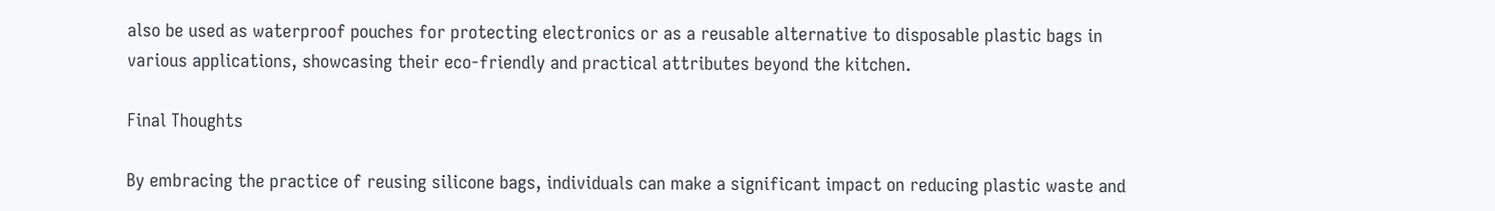also be used as waterproof pouches for protecting electronics or as a reusable alternative to disposable plastic bags in various applications, showcasing their eco-friendly and practical attributes beyond the kitchen.

Final Thoughts

By embracing the practice of reusing silicone bags, individuals can make a significant impact on reducing plastic waste and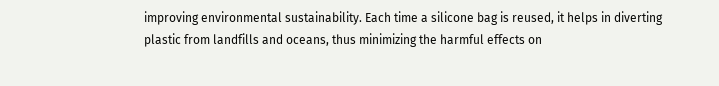improving environmental sustainability. Each time a silicone bag is reused, it helps in diverting plastic from landfills and oceans, thus minimizing the harmful effects on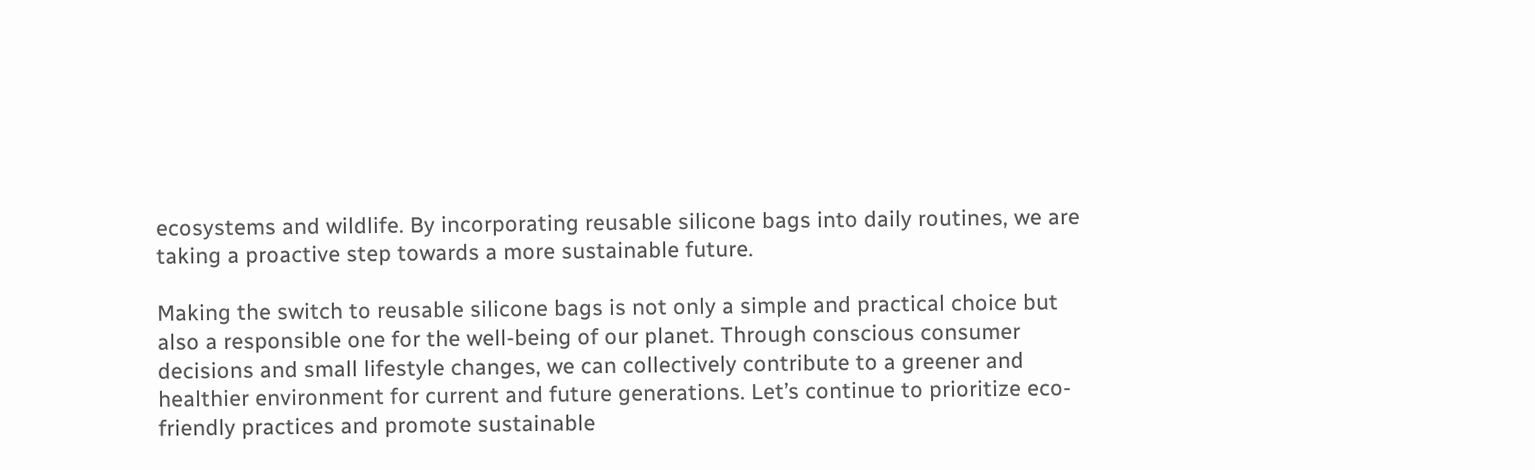ecosystems and wildlife. By incorporating reusable silicone bags into daily routines, we are taking a proactive step towards a more sustainable future.

Making the switch to reusable silicone bags is not only a simple and practical choice but also a responsible one for the well-being of our planet. Through conscious consumer decisions and small lifestyle changes, we can collectively contribute to a greener and healthier environment for current and future generations. Let’s continue to prioritize eco-friendly practices and promote sustainable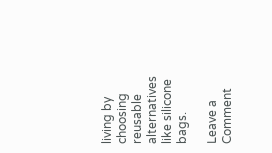living by choosing reusable alternatives like silicone bags.

Leave a Comment